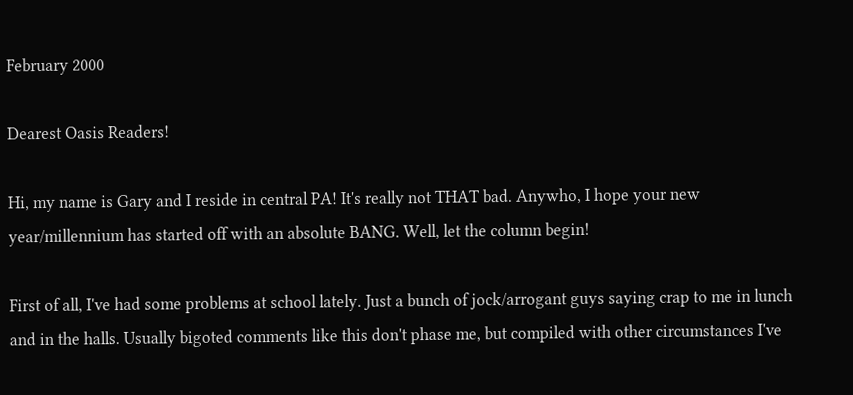February 2000

Dearest Oasis Readers!

Hi, my name is Gary and I reside in central PA! It's really not THAT bad. Anywho, I hope your new year/millennium has started off with an absolute BANG. Well, let the column begin!

First of all, I've had some problems at school lately. Just a bunch of jock/arrogant guys saying crap to me in lunch and in the halls. Usually bigoted comments like this don't phase me, but compiled with other circumstances I've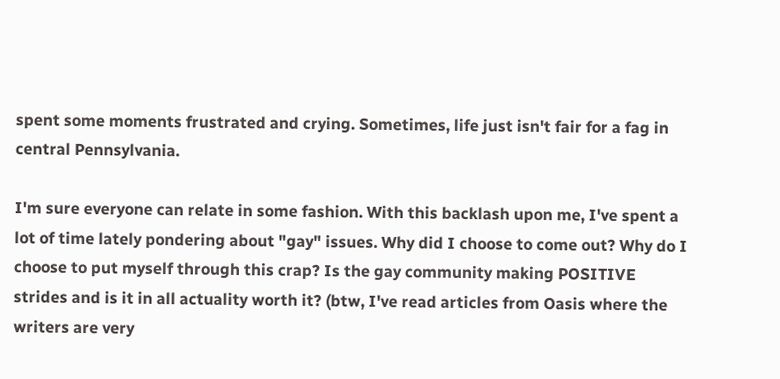spent some moments frustrated and crying. Sometimes, life just isn't fair for a fag in central Pennsylvania.

I'm sure everyone can relate in some fashion. With this backlash upon me, I've spent a lot of time lately pondering about "gay" issues. Why did I choose to come out? Why do I choose to put myself through this crap? Is the gay community making POSITIVE strides and is it in all actuality worth it? (btw, I've read articles from Oasis where the writers are very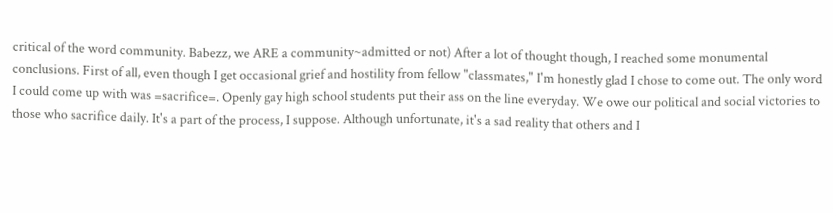critical of the word community. Babezz, we ARE a community~admitted or not) After a lot of thought though, I reached some monumental conclusions. First of all, even though I get occasional grief and hostility from fellow "classmates," I'm honestly glad I chose to come out. The only word I could come up with was =sacrifice=. Openly gay high school students put their ass on the line everyday. We owe our political and social victories to those who sacrifice daily. It's a part of the process, I suppose. Although unfortunate, it's a sad reality that others and I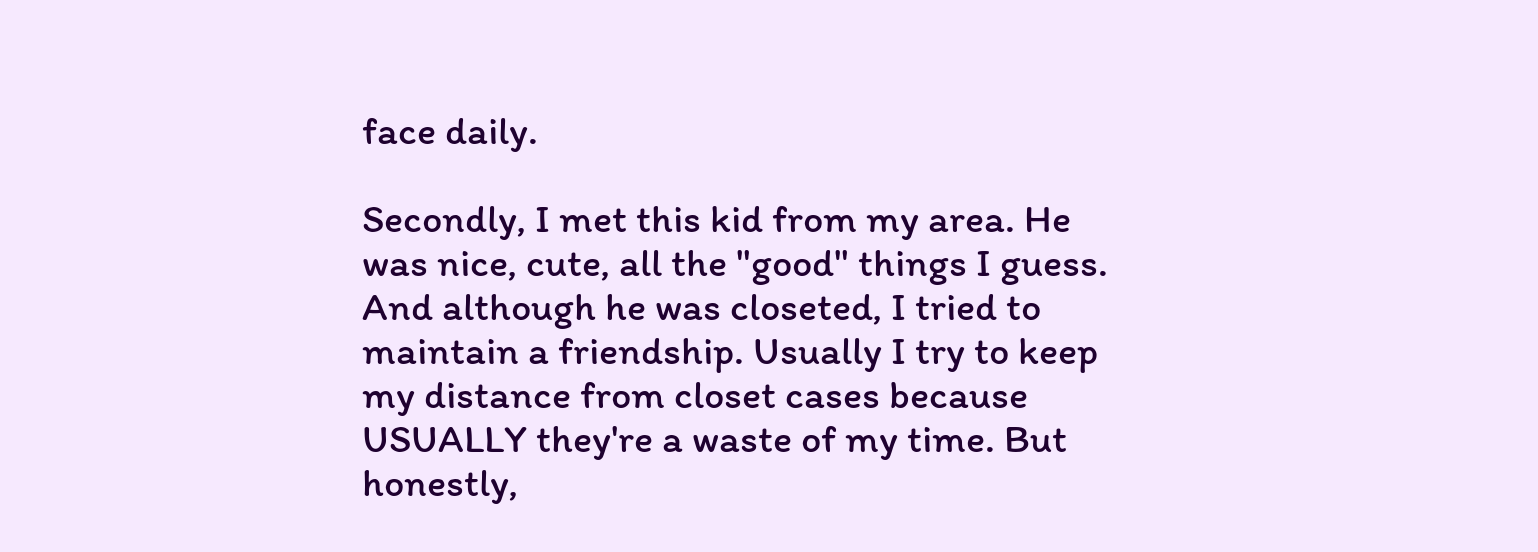face daily.

Secondly, I met this kid from my area. He was nice, cute, all the "good" things I guess. And although he was closeted, I tried to maintain a friendship. Usually I try to keep my distance from closet cases because USUALLY they're a waste of my time. But honestly,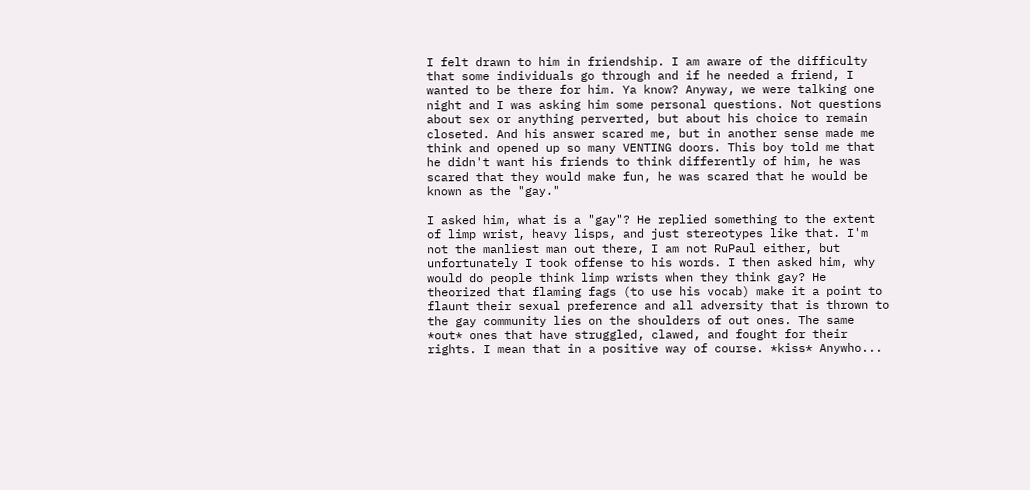I felt drawn to him in friendship. I am aware of the difficulty that some individuals go through and if he needed a friend, I wanted to be there for him. Ya know? Anyway, we were talking one night and I was asking him some personal questions. Not questions about sex or anything perverted, but about his choice to remain closeted. And his answer scared me, but in another sense made me think and opened up so many VENTING doors. This boy told me that he didn't want his friends to think differently of him, he was scared that they would make fun, he was scared that he would be known as the "gay."

I asked him, what is a "gay"? He replied something to the extent of limp wrist, heavy lisps, and just stereotypes like that. I'm not the manliest man out there, I am not RuPaul either, but unfortunately I took offense to his words. I then asked him, why would do people think limp wrists when they think gay? He theorized that flaming fags (to use his vocab) make it a point to flaunt their sexual preference and all adversity that is thrown to the gay community lies on the shoulders of out ones. The same *out* ones that have struggled, clawed, and fought for their rights. I mean that in a positive way of course. *kiss* Anywho...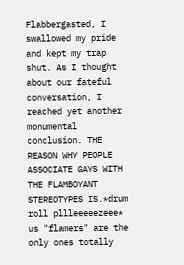Flabbergasted, I swallowed my pride and kept my trap shut. As I thought about our fateful conversation, I reached yet another monumental conclusion. THE REASON WHY PEOPLE ASSOCIATE GAYS WITH THE FLAMBOYANT STEREOTYPES IS.*drum roll pllleeeeezeee* us "flamers" are the only ones totally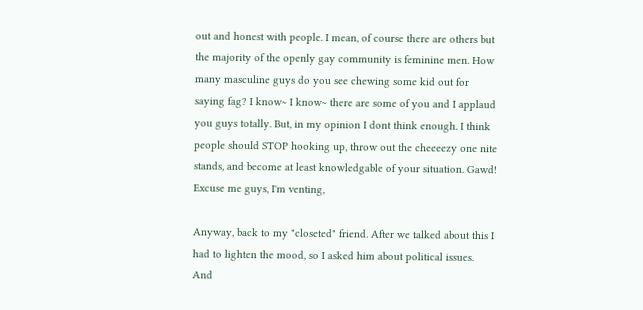out and honest with people. I mean, of course there are others but the majority of the openly gay community is feminine men. How many masculine guys do you see chewing some kid out for saying fag? I know~ I know~ there are some of you and I applaud you guys totally. But, in my opinion I dont think enough. I think people should STOP hooking up, throw out the cheeeezy one nite stands, and become at least knowledgable of your situation. Gawd! Excuse me guys, I'm venting,

Anyway, back to my "closeted" friend. After we talked about this I had to lighten the mood, so I asked him about political issues. And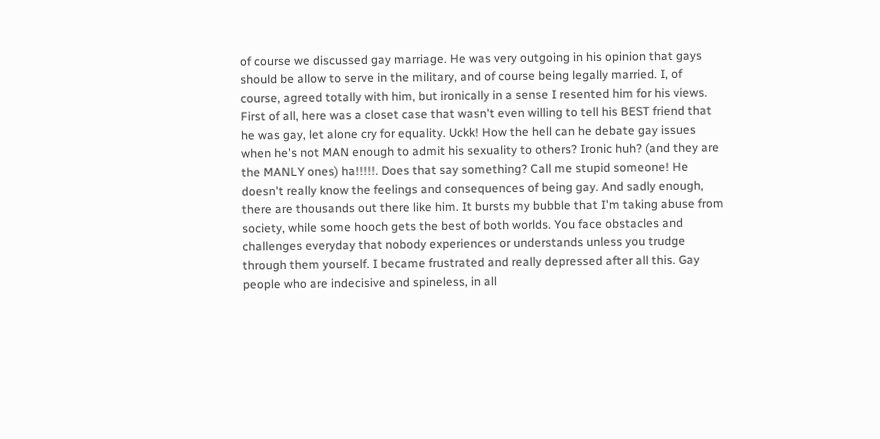of course we discussed gay marriage. He was very outgoing in his opinion that gays should be allow to serve in the military, and of course being legally married. I, of course, agreed totally with him, but ironically in a sense I resented him for his views. First of all, here was a closet case that wasn't even willing to tell his BEST friend that he was gay, let alone cry for equality. Uckk! How the hell can he debate gay issues when he's not MAN enough to admit his sexuality to others? Ironic huh? (and they are the MANLY ones) ha!!!!!. Does that say something? Call me stupid someone! He doesn't really know the feelings and consequences of being gay. And sadly enough, there are thousands out there like him. It bursts my bubble that I'm taking abuse from society, while some hooch gets the best of both worlds. You face obstacles and challenges everyday that nobody experiences or understands unless you trudge through them yourself. I became frustrated and really depressed after all this. Gay people who are indecisive and spineless, in all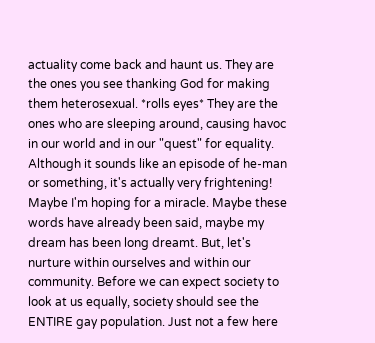actuality come back and haunt us. They are the ones you see thanking God for making them heterosexual. *rolls eyes* They are the ones who are sleeping around, causing havoc in our world and in our "quest" for equality. Although it sounds like an episode of he-man or something, it's actually very frightening! Maybe I'm hoping for a miracle. Maybe these words have already been said, maybe my dream has been long dreamt. But, let's nurture within ourselves and within our community. Before we can expect society to look at us equally, society should see the ENTIRE gay population. Just not a few here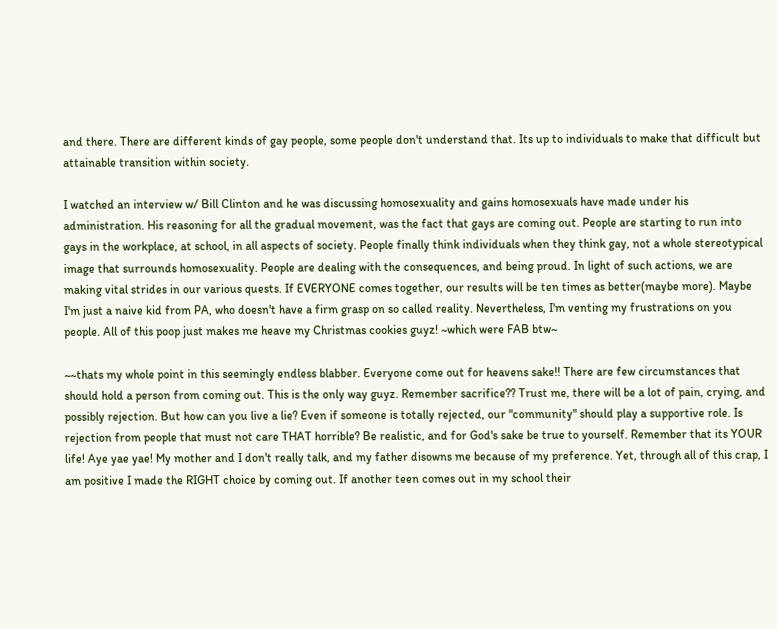and there. There are different kinds of gay people, some people don't understand that. Its up to individuals to make that difficult but attainable transition within society.

I watched an interview w/ Bill Clinton and he was discussing homosexuality and gains homosexuals have made under his administration. His reasoning for all the gradual movement, was the fact that gays are coming out. People are starting to run into gays in the workplace, at school, in all aspects of society. People finally think individuals when they think gay, not a whole stereotypical image that surrounds homosexuality. People are dealing with the consequences, and being proud. In light of such actions, we are making vital strides in our various quests. If EVERYONE comes together, our results will be ten times as better(maybe more). Maybe I'm just a naive kid from PA, who doesn't have a firm grasp on so called reality. Nevertheless, I'm venting my frustrations on you people. All of this poop just makes me heave my Christmas cookies guyz! ~which were FAB btw~

~~thats my whole point in this seemingly endless blabber. Everyone come out for heavens sake!! There are few circumstances that should hold a person from coming out. This is the only way guyz. Remember sacrifice?? Trust me, there will be a lot of pain, crying, and possibly rejection. But how can you live a lie? Even if someone is totally rejected, our "community" should play a supportive role. Is rejection from people that must not care THAT horrible? Be realistic, and for God's sake be true to yourself. Remember that its YOUR life! Aye yae yae! My mother and I don't really talk, and my father disowns me because of my preference. Yet, through all of this crap, I am positive I made the RIGHT choice by coming out. If another teen comes out in my school their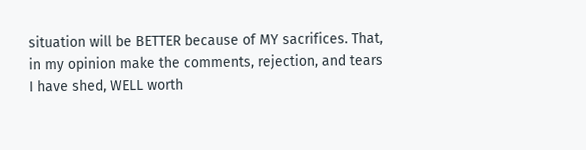situation will be BETTER because of MY sacrifices. That, in my opinion make the comments, rejection, and tears I have shed, WELL worth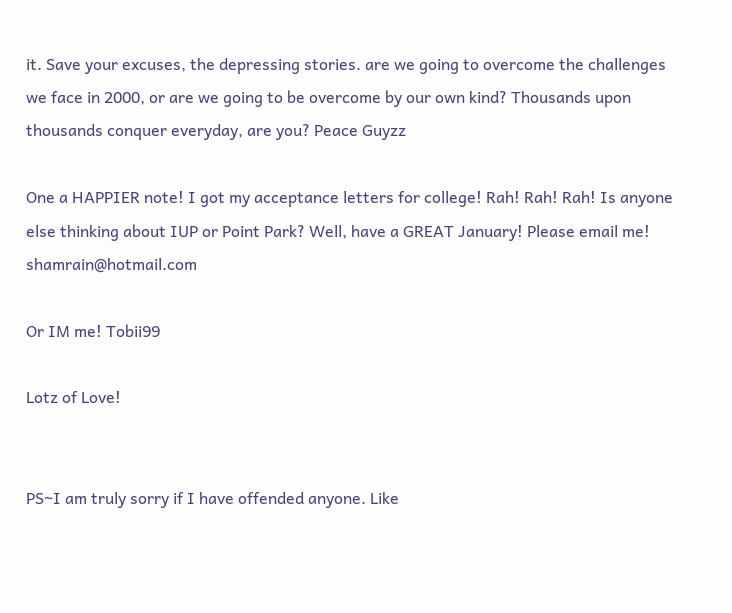it. Save your excuses, the depressing stories. are we going to overcome the challenges we face in 2000, or are we going to be overcome by our own kind? Thousands upon thousands conquer everyday, are you? Peace Guyzz

One a HAPPIER note! I got my acceptance letters for college! Rah! Rah! Rah! Is anyone else thinking about IUP or Point Park? Well, have a GREAT January! Please email me! shamrain@hotmail.com

Or IM me! Tobii99

Lotz of Love!


PS~I am truly sorry if I have offended anyone. Like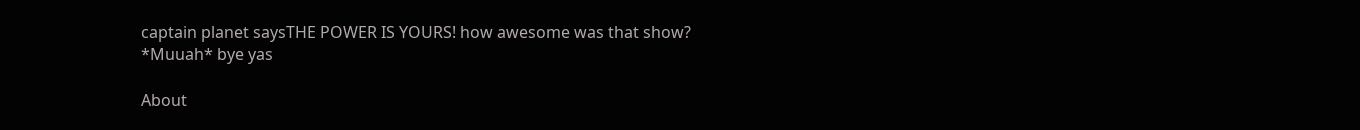captain planet saysTHE POWER IS YOURS! how awesome was that show? *Muuah* bye yas

About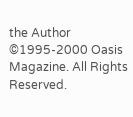the Author
©1995-2000 Oasis Magazine. All Rights Reserved.